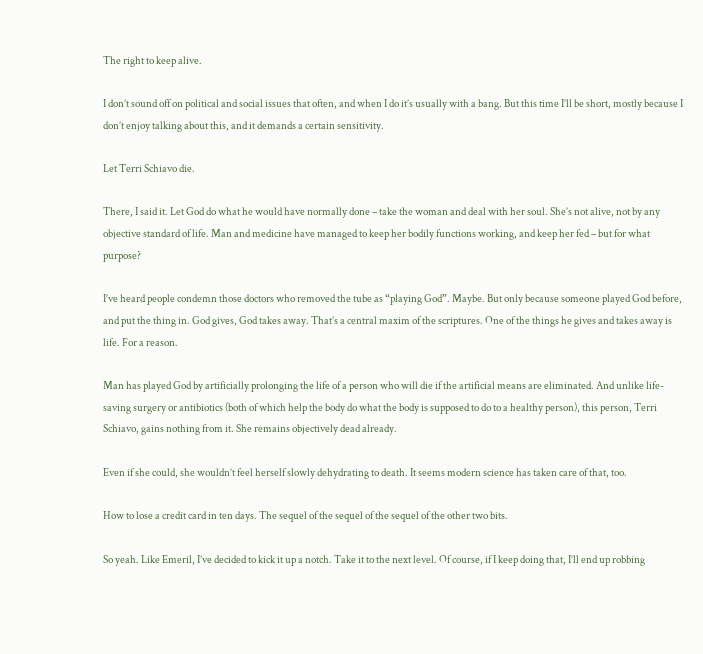The right to keep alive.

I don’t sound off on political and social issues that often, and when I do it’s usually with a bang. But this time I’ll be short, mostly because I don’t enjoy talking about this, and it demands a certain sensitivity.

Let Terri Schiavo die.

There, I said it. Let God do what he would have normally done – take the woman and deal with her soul. She’s not alive, not by any objective standard of life. Man and medicine have managed to keep her bodily functions working, and keep her fed – but for what purpose?

I’ve heard people condemn those doctors who removed the tube as “playing God”. Maybe. But only because someone played God before, and put the thing in. God gives, God takes away. That’s a central maxim of the scriptures. One of the things he gives and takes away is life. For a reason.

Man has played God by artificially prolonging the life of a person who will die if the artificial means are eliminated. And unlike life-saving surgery or antibiotics (both of which help the body do what the body is supposed to do to a healthy person), this person, Terri Schiavo, gains nothing from it. She remains objectively dead already.

Even if she could, she wouldn’t feel herself slowly dehydrating to death. It seems modern science has taken care of that, too.

How to lose a credit card in ten days. The sequel of the sequel of the sequel of the other two bits.

So yeah. Like Emeril, I’ve decided to kick it up a notch. Take it to the next level. Of course, if I keep doing that, I’ll end up robbing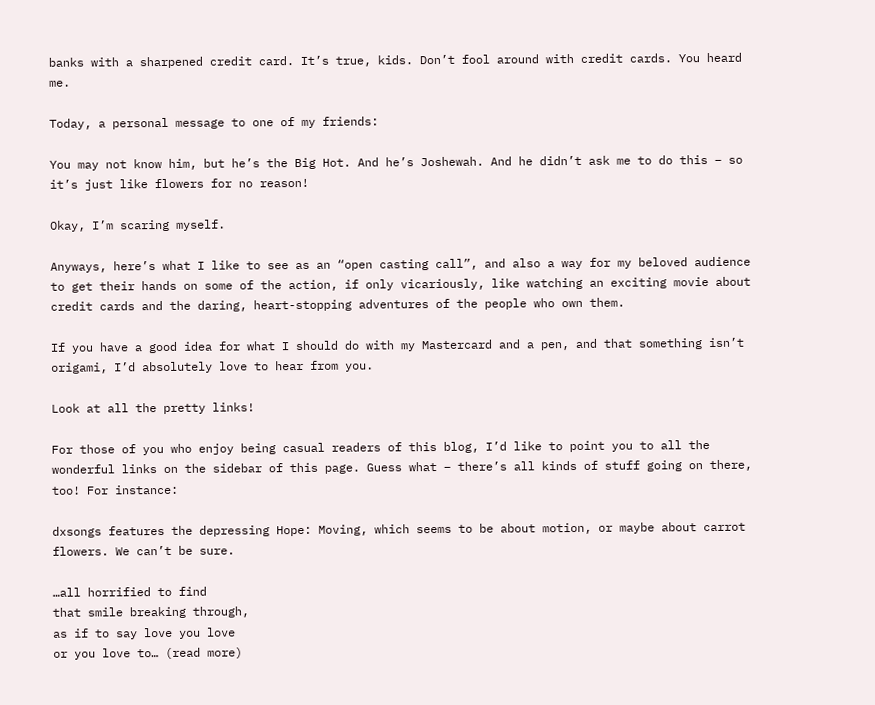banks with a sharpened credit card. It’s true, kids. Don’t fool around with credit cards. You heard me.

Today, a personal message to one of my friends:

You may not know him, but he’s the Big Hot. And he’s Joshewah. And he didn’t ask me to do this – so it’s just like flowers for no reason!

Okay, I’m scaring myself.

Anyways, here’s what I like to see as an “open casting call”, and also a way for my beloved audience to get their hands on some of the action, if only vicariously, like watching an exciting movie about credit cards and the daring, heart-stopping adventures of the people who own them.

If you have a good idea for what I should do with my Mastercard and a pen, and that something isn’t origami, I’d absolutely love to hear from you.

Look at all the pretty links!

For those of you who enjoy being casual readers of this blog, I’d like to point you to all the wonderful links on the sidebar of this page. Guess what – there’s all kinds of stuff going on there, too! For instance:

dxsongs features the depressing Hope: Moving, which seems to be about motion, or maybe about carrot flowers. We can’t be sure.

…all horrified to find
that smile breaking through,
as if to say love you love
or you love to… (read more)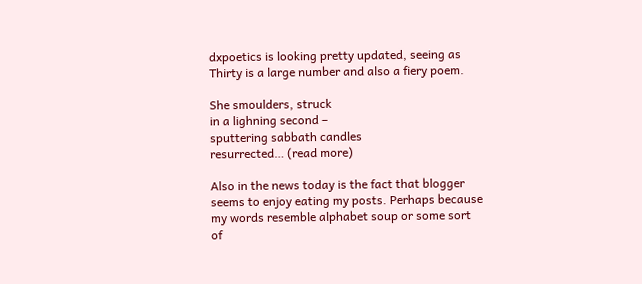dxpoetics is looking pretty updated, seeing as Thirty is a large number and also a fiery poem.

She smoulders, struck
in a lighning second –
sputtering sabbath candles
resurrected… (read more)

Also in the news today is the fact that blogger seems to enjoy eating my posts. Perhaps because my words resemble alphabet soup or some sort of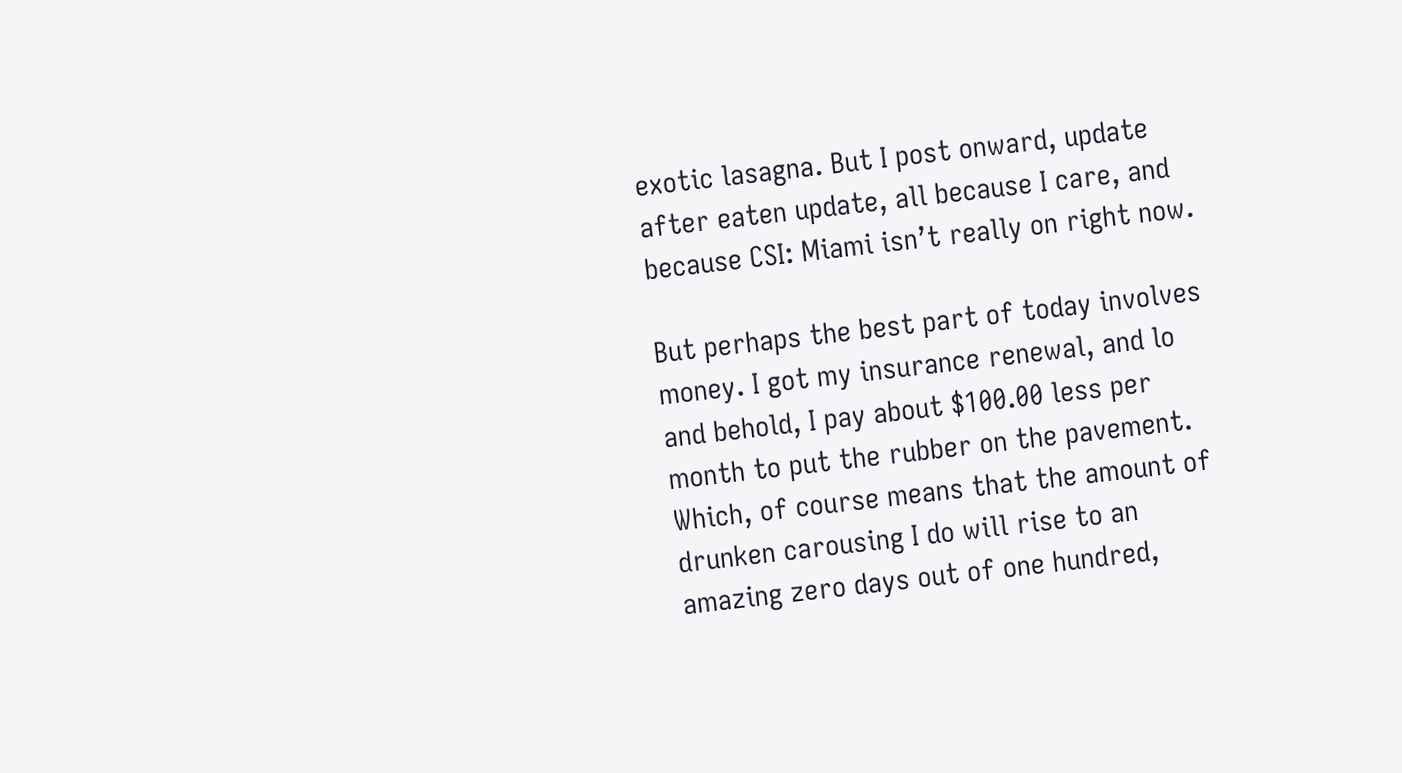exotic lasagna. But I post onward, update after eaten update, all because I care, and because CSI: Miami isn’t really on right now.

But perhaps the best part of today involves money. I got my insurance renewal, and lo and behold, I pay about $100.00 less per month to put the rubber on the pavement. Which, of course means that the amount of drunken carousing I do will rise to an amazing zero days out of one hundred,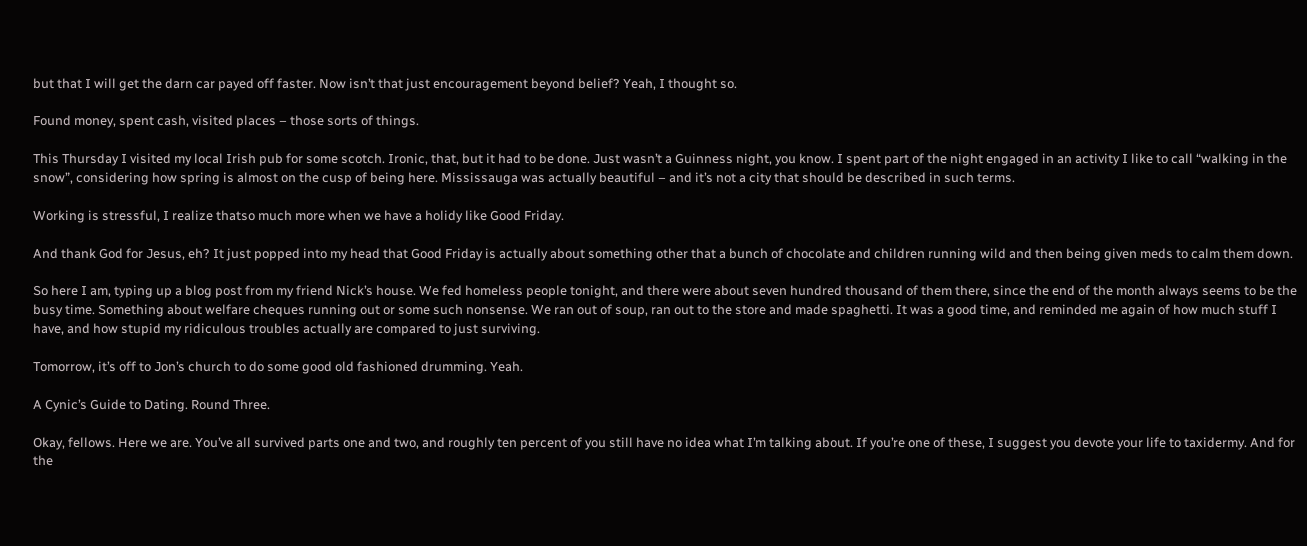but that I will get the darn car payed off faster. Now isn’t that just encouragement beyond belief? Yeah, I thought so.

Found money, spent cash, visited places – those sorts of things.

This Thursday I visited my local Irish pub for some scotch. Ironic, that, but it had to be done. Just wasn’t a Guinness night, you know. I spent part of the night engaged in an activity I like to call “walking in the snow”, considering how spring is almost on the cusp of being here. Mississauga was actually beautiful – and it’s not a city that should be described in such terms.

Working is stressful, I realize thatso much more when we have a holidy like Good Friday.

And thank God for Jesus, eh? It just popped into my head that Good Friday is actually about something other that a bunch of chocolate and children running wild and then being given meds to calm them down.

So here I am, typing up a blog post from my friend Nick’s house. We fed homeless people tonight, and there were about seven hundred thousand of them there, since the end of the month always seems to be the busy time. Something about welfare cheques running out or some such nonsense. We ran out of soup, ran out to the store and made spaghetti. It was a good time, and reminded me again of how much stuff I have, and how stupid my ridiculous troubles actually are compared to just surviving.

Tomorrow, it’s off to Jon’s church to do some good old fashioned drumming. Yeah.

A Cynic’s Guide to Dating. Round Three.

Okay, fellows. Here we are. You’ve all survived parts one and two, and roughly ten percent of you still have no idea what I’m talking about. If you’re one of these, I suggest you devote your life to taxidermy. And for the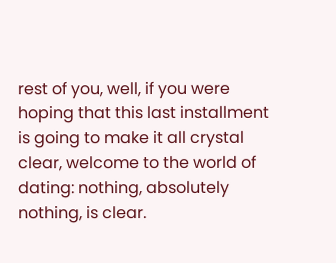rest of you, well, if you were hoping that this last installment is going to make it all crystal clear, welcome to the world of dating: nothing, absolutely nothing, is clear.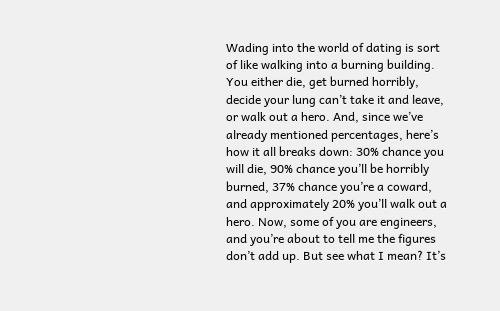Wading into the world of dating is sort of like walking into a burning building. You either die, get burned horribly, decide your lung can’t take it and leave, or walk out a hero. And, since we’ve already mentioned percentages, here’s how it all breaks down: 30% chance you will die, 90% chance you’ll be horribly burned, 37% chance you’re a coward, and approximately 20% you’ll walk out a hero. Now, some of you are engineers, and you’re about to tell me the figures don’t add up. But see what I mean? It’s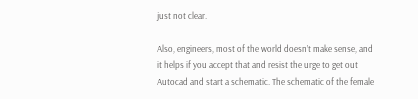just not clear.

Also, engineers, most of the world doesn’t make sense, and it helps if you accept that and resist the urge to get out Autocad and start a schematic. The schematic of the female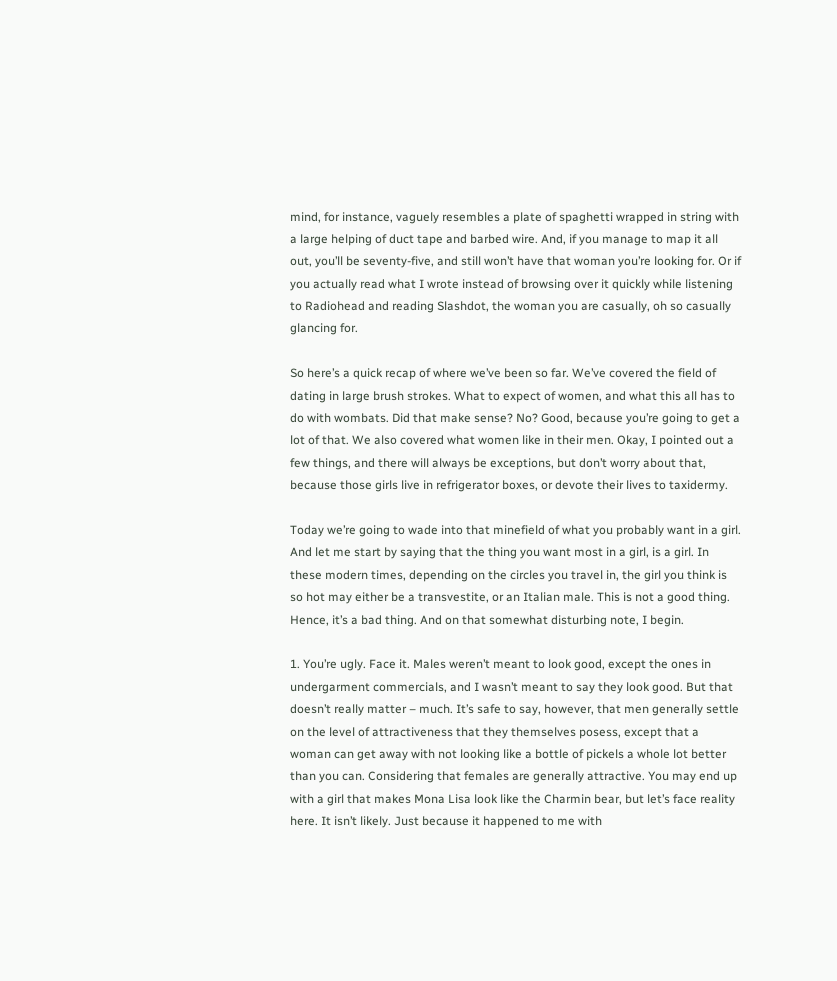mind, for instance, vaguely resembles a plate of spaghetti wrapped in string with a large helping of duct tape and barbed wire. And, if you manage to map it all out, you’ll be seventy-five, and still won’t have that woman you’re looking for. Or if you actually read what I wrote instead of browsing over it quickly while listening to Radiohead and reading Slashdot, the woman you are casually, oh so casually glancing for.

So here’s a quick recap of where we’ve been so far. We’ve covered the field of dating in large brush strokes. What to expect of women, and what this all has to do with wombats. Did that make sense? No? Good, because you’re going to get a lot of that. We also covered what women like in their men. Okay, I pointed out a few things, and there will always be exceptions, but don’t worry about that, because those girls live in refrigerator boxes, or devote their lives to taxidermy.

Today we’re going to wade into that minefield of what you probably want in a girl. And let me start by saying that the thing you want most in a girl, is a girl. In these modern times, depending on the circles you travel in, the girl you think is so hot may either be a transvestite, or an Italian male. This is not a good thing. Hence, it’s a bad thing. And on that somewhat disturbing note, I begin.

1. You’re ugly. Face it. Males weren’t meant to look good, except the ones in undergarment commercials, and I wasn’t meant to say they look good. But that doesn’t really matter – much. It’s safe to say, however, that men generally settle on the level of attractiveness that they themselves posess, except that a woman can get away with not looking like a bottle of pickels a whole lot better than you can. Considering that females are generally attractive. You may end up with a girl that makes Mona Lisa look like the Charmin bear, but let’s face reality here. It isn’t likely. Just because it happened to me with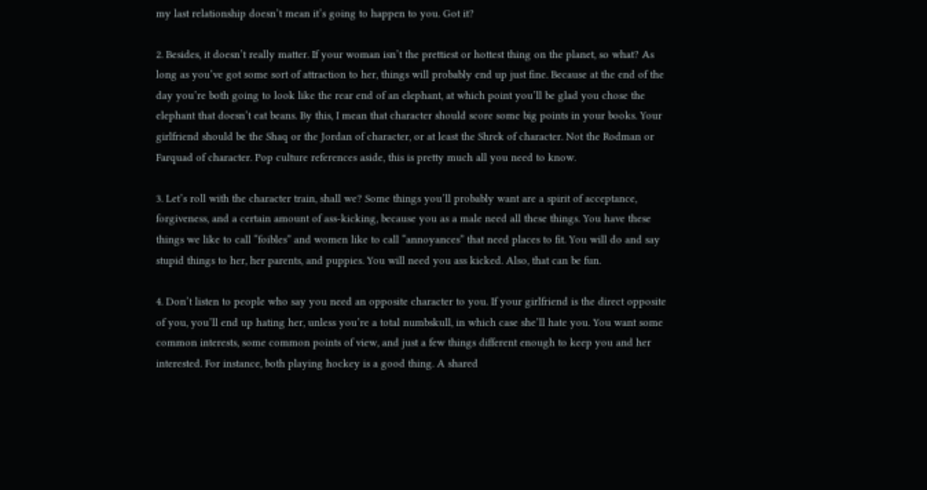my last relationship doesn’t mean it’s going to happen to you. Got it?

2. Besides, it doesn’t really matter. If your woman isn’t the prettiest or hottest thing on the planet, so what? As long as you’ve got some sort of attraction to her, things will probably end up just fine. Because at the end of the day you’re both going to look like the rear end of an elephant, at which point you’ll be glad you chose the elephant that doesn’t eat beans. By this, I mean that character should score some big points in your books. Your girlfriend should be the Shaq or the Jordan of character, or at least the Shrek of character. Not the Rodman or Farquad of character. Pop culture references aside, this is pretty much all you need to know.

3. Let’s roll with the character train, shall we? Some things you’ll probably want are a spirit of acceptance, forgiveness, and a certain amount of ass-kicking, because you as a male need all these things. You have these things we like to call “foibles” and women like to call “annoyances” that need places to fit. You will do and say stupid things to her, her parents, and puppies. You will need you ass kicked. Also, that can be fun.

4. Don’t listen to people who say you need an opposite character to you. If your girlfriend is the direct opposite of you, you’ll end up hating her, unless you’re a total numbskull, in which case she’ll hate you. You want some common interests, some common points of view, and just a few things different enough to keep you and her interested. For instance, both playing hockey is a good thing. A shared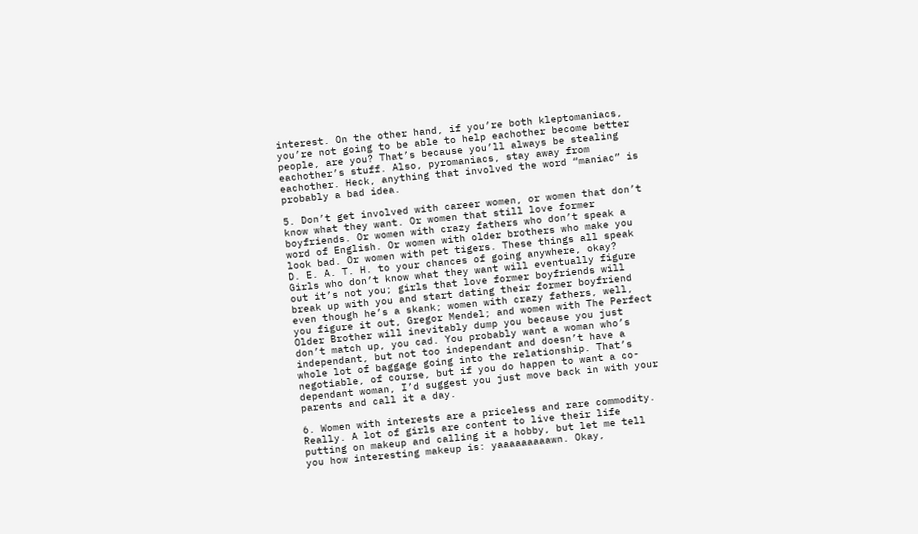interest. On the other hand, if you’re both kleptomaniacs, you’re not going to be able to help eachother become better people, are you? That’s because you’ll always be stealing eachother’s stuff. Also, pyromaniacs, stay away from eachother. Heck, anything that involved the word “maniac” is probably a bad idea.

5. Don’t get involved with career women, or women that don’t know what they want. Or women that still love former boyfriends. Or women with crazy fathers who don’t speak a word of English. Or women with older brothers who make you look bad. Or women with pet tigers. These things all speak D. E. A. T. H. to your chances of going anywhere, okay? Girls who don’t know what they want will eventually figure out it’s not you; girls that love former boyfriends will break up with you and start dating their former boyfriend even though he’s a skank; women with crazy fathers, well, you figure it out, Gregor Mendel; and women with The Perfect Older Brother will inevitably dump you because you just don’t match up, you cad. You probably want a woman who’s independant, but not too independant and doesn’t have a whole lot of baggage going into the relationship. That’s negotiable, of course, but if you do happen to want a co-dependant woman, I’d suggest you just move back in with your parents and call it a day.

6. Women with interests are a priceless and rare commodity. Really. A lot of girls are content to live their life putting on makeup and calling it a hobby, but let me tell you how interesting makeup is: yaaaaaaaaawn. Okay,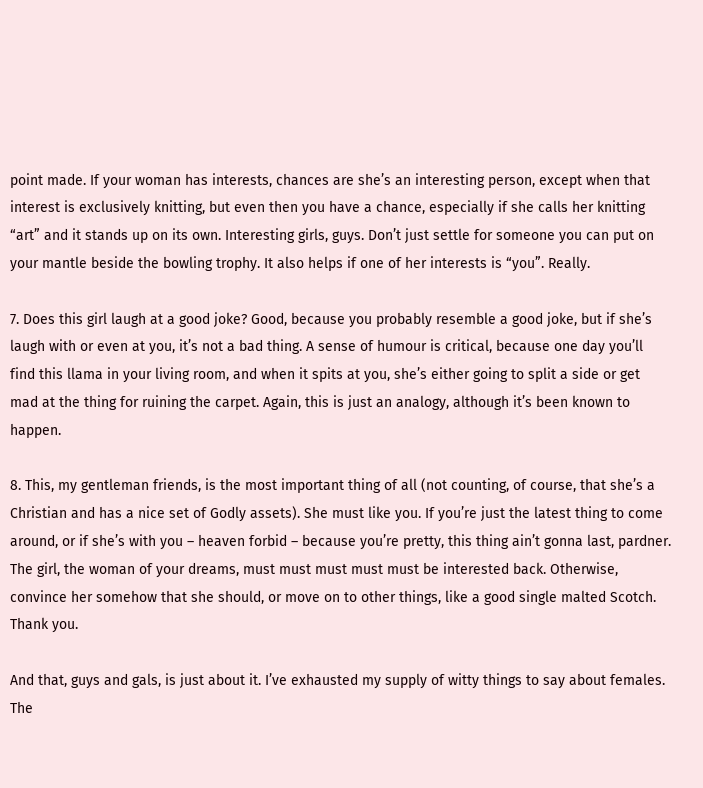point made. If your woman has interests, chances are she’s an interesting person, except when that interest is exclusively knitting, but even then you have a chance, especially if she calls her knitting “art” and it stands up on its own. Interesting girls, guys. Don’t just settle for someone you can put on your mantle beside the bowling trophy. It also helps if one of her interests is “you”. Really.

7. Does this girl laugh at a good joke? Good, because you probably resemble a good joke, but if she’s laugh with or even at you, it’s not a bad thing. A sense of humour is critical, because one day you’ll find this llama in your living room, and when it spits at you, she’s either going to split a side or get mad at the thing for ruining the carpet. Again, this is just an analogy, although it’s been known to happen.

8. This, my gentleman friends, is the most important thing of all (not counting, of course, that she’s a Christian and has a nice set of Godly assets). She must like you. If you’re just the latest thing to come around, or if she’s with you – heaven forbid – because you’re pretty, this thing ain’t gonna last, pardner. The girl, the woman of your dreams, must must must must must be interested back. Otherwise, convince her somehow that she should, or move on to other things, like a good single malted Scotch. Thank you.

And that, guys and gals, is just about it. I’ve exhausted my supply of witty things to say about females. The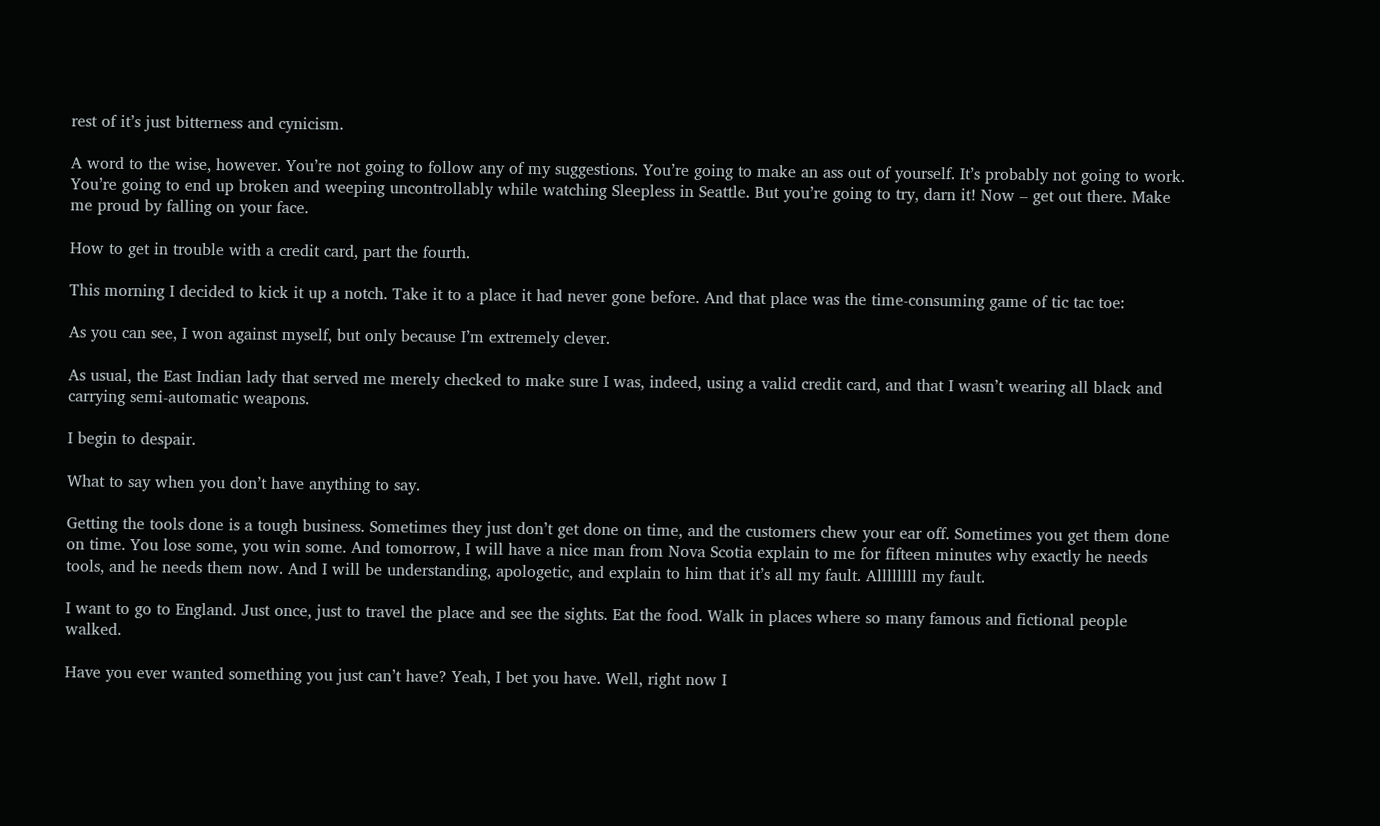rest of it’s just bitterness and cynicism.

A word to the wise, however. You’re not going to follow any of my suggestions. You’re going to make an ass out of yourself. It’s probably not going to work. You’re going to end up broken and weeping uncontrollably while watching Sleepless in Seattle. But you’re going to try, darn it! Now – get out there. Make me proud by falling on your face.

How to get in trouble with a credit card, part the fourth.

This morning I decided to kick it up a notch. Take it to a place it had never gone before. And that place was the time-consuming game of tic tac toe:

As you can see, I won against myself, but only because I’m extremely clever.

As usual, the East Indian lady that served me merely checked to make sure I was, indeed, using a valid credit card, and that I wasn’t wearing all black and carrying semi-automatic weapons.

I begin to despair.

What to say when you don’t have anything to say.

Getting the tools done is a tough business. Sometimes they just don’t get done on time, and the customers chew your ear off. Sometimes you get them done on time. You lose some, you win some. And tomorrow, I will have a nice man from Nova Scotia explain to me for fifteen minutes why exactly he needs tools, and he needs them now. And I will be understanding, apologetic, and explain to him that it’s all my fault. Allllllll my fault.

I want to go to England. Just once, just to travel the place and see the sights. Eat the food. Walk in places where so many famous and fictional people walked.

Have you ever wanted something you just can’t have? Yeah, I bet you have. Well, right now I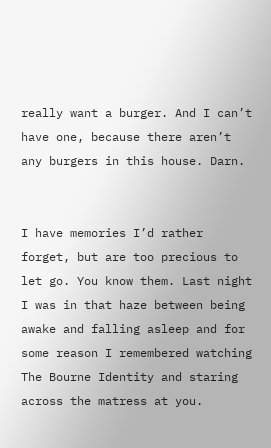really want a burger. And I can’t have one, because there aren’t any burgers in this house. Darn.


I have memories I’d rather forget, but are too precious to let go. You know them. Last night I was in that haze between being awake and falling asleep and for some reason I remembered watching The Bourne Identity and staring across the matress at you.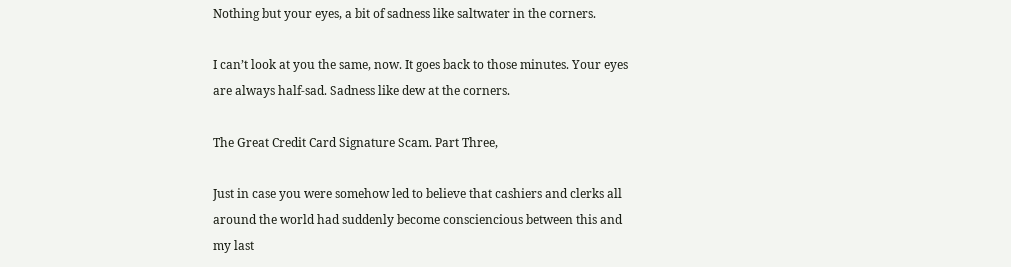Nothing but your eyes, a bit of sadness like saltwater in the corners.

I can’t look at you the same, now. It goes back to those minutes. Your eyes are always half-sad. Sadness like dew at the corners.

The Great Credit Card Signature Scam. Part Three,

Just in case you were somehow led to believe that cashiers and clerks all around the world had suddenly become consciencious between this and my last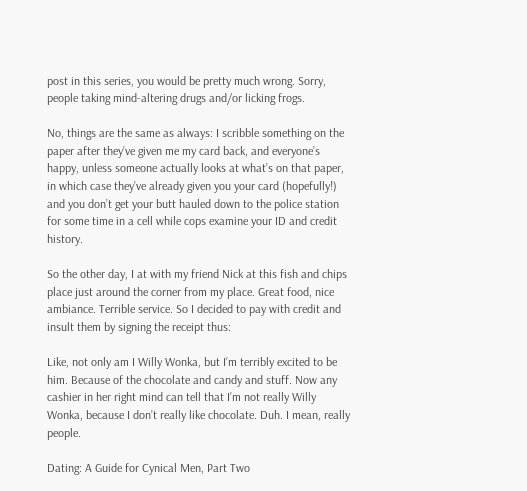post in this series, you would be pretty much wrong. Sorry, people taking mind-altering drugs and/or licking frogs.

No, things are the same as always: I scribble something on the paper after they’ve given me my card back, and everyone’s happy, unless someone actually looks at what’s on that paper, in which case they’ve already given you your card (hopefully!) and you don’t get your butt hauled down to the police station for some time in a cell while cops examine your ID and credit history.

So the other day, I at with my friend Nick at this fish and chips place just around the corner from my place. Great food, nice ambiance. Terrible service. So I decided to pay with credit and insult them by signing the receipt thus:

Like, not only am I Willy Wonka, but I’m terribly excited to be him. Because of the chocolate and candy and stuff. Now any cashier in her right mind can tell that I’m not really Willy Wonka, because I don’t really like chocolate. Duh. I mean, really people.

Dating: A Guide for Cynical Men, Part Two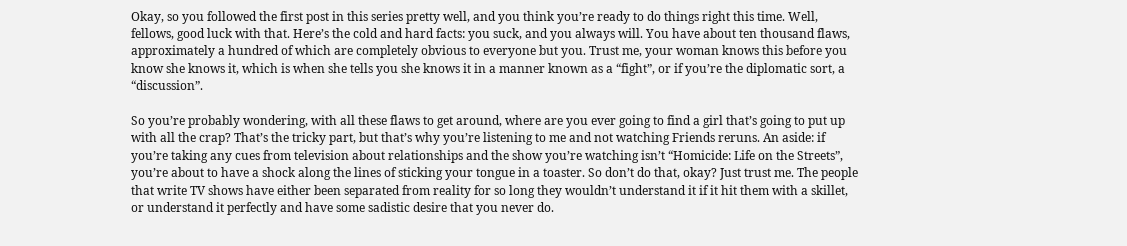Okay, so you followed the first post in this series pretty well, and you think you’re ready to do things right this time. Well, fellows, good luck with that. Here’s the cold and hard facts: you suck, and you always will. You have about ten thousand flaws, approximately a hundred of which are completely obvious to everyone but you. Trust me, your woman knows this before you know she knows it, which is when she tells you she knows it in a manner known as a “fight”, or if you’re the diplomatic sort, a “discussion”.

So you’re probably wondering, with all these flaws to get around, where are you ever going to find a girl that’s going to put up with all the crap? That’s the tricky part, but that’s why you’re listening to me and not watching Friends reruns. An aside: if you’re taking any cues from television about relationships and the show you’re watching isn’t “Homicide: Life on the Streets”, you’re about to have a shock along the lines of sticking your tongue in a toaster. So don’t do that, okay? Just trust me. The people that write TV shows have either been separated from reality for so long they wouldn’t understand it if it hit them with a skillet, or understand it perfectly and have some sadistic desire that you never do.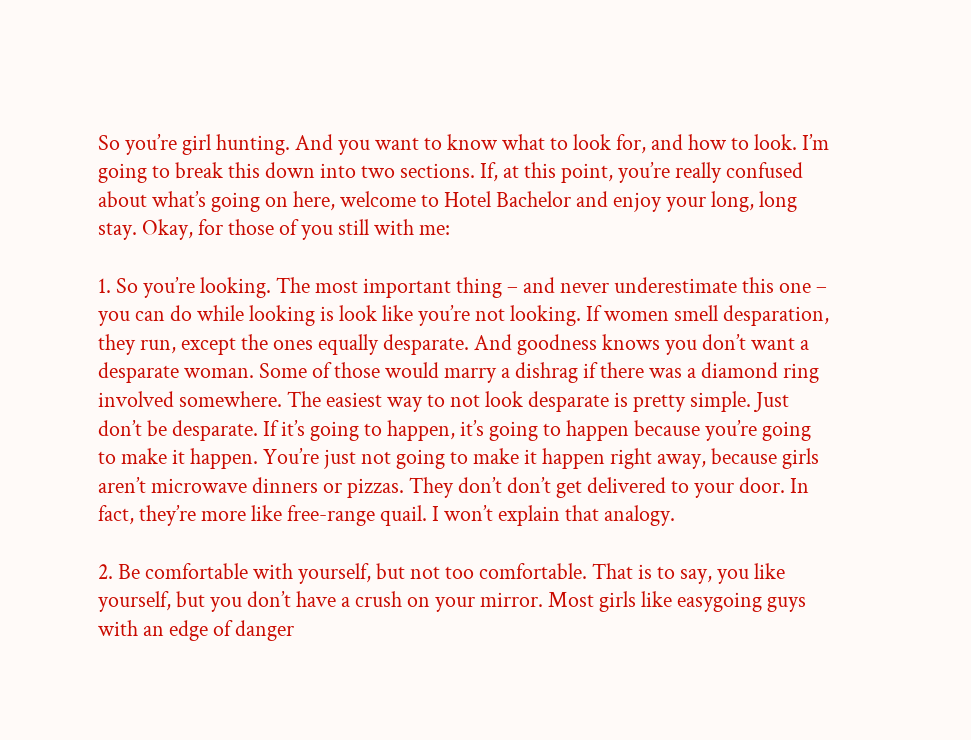So you’re girl hunting. And you want to know what to look for, and how to look. I’m going to break this down into two sections. If, at this point, you’re really confused about what’s going on here, welcome to Hotel Bachelor and enjoy your long, long stay. Okay, for those of you still with me:

1. So you’re looking. The most important thing – and never underestimate this one – you can do while looking is look like you’re not looking. If women smell desparation, they run, except the ones equally desparate. And goodness knows you don’t want a desparate woman. Some of those would marry a dishrag if there was a diamond ring involved somewhere. The easiest way to not look desparate is pretty simple. Just don’t be desparate. If it’s going to happen, it’s going to happen because you’re going to make it happen. You’re just not going to make it happen right away, because girls aren’t microwave dinners or pizzas. They don’t don’t get delivered to your door. In fact, they’re more like free-range quail. I won’t explain that analogy.

2. Be comfortable with yourself, but not too comfortable. That is to say, you like yourself, but you don’t have a crush on your mirror. Most girls like easygoing guys with an edge of danger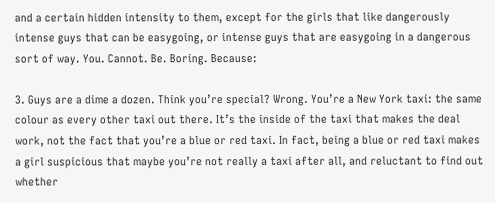and a certain hidden intensity to them, except for the girls that like dangerously intense guys that can be easygoing, or intense guys that are easygoing in a dangerous sort of way. You. Cannot. Be. Boring. Because:

3. Guys are a dime a dozen. Think you’re special? Wrong. You’re a New York taxi: the same colour as every other taxi out there. It’s the inside of the taxi that makes the deal work, not the fact that you’re a blue or red taxi. In fact, being a blue or red taxi makes a girl suspicious that maybe you’re not really a taxi after all, and reluctant to find out whether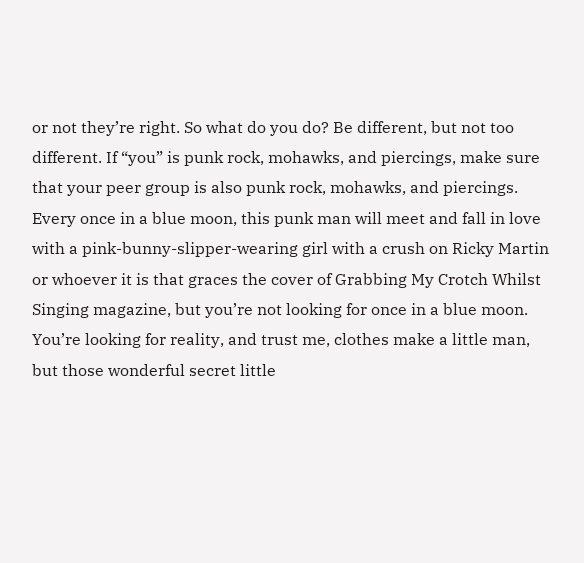or not they’re right. So what do you do? Be different, but not too different. If “you” is punk rock, mohawks, and piercings, make sure that your peer group is also punk rock, mohawks, and piercings. Every once in a blue moon, this punk man will meet and fall in love with a pink-bunny-slipper-wearing girl with a crush on Ricky Martin or whoever it is that graces the cover of Grabbing My Crotch Whilst Singing magazine, but you’re not looking for once in a blue moon. You’re looking for reality, and trust me, clothes make a little man, but those wonderful secret little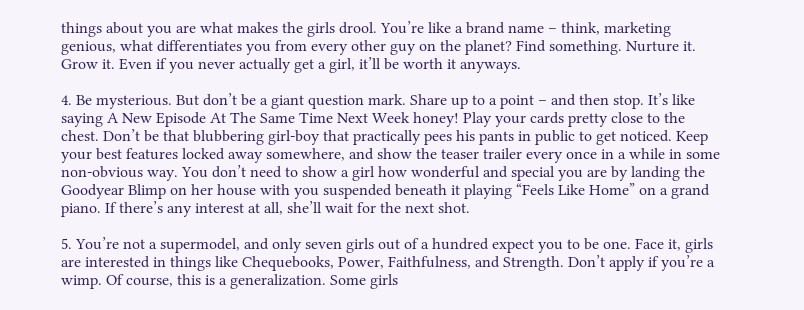things about you are what makes the girls drool. You’re like a brand name – think, marketing genious, what differentiates you from every other guy on the planet? Find something. Nurture it. Grow it. Even if you never actually get a girl, it’ll be worth it anyways.

4. Be mysterious. But don’t be a giant question mark. Share up to a point – and then stop. It’s like saying A New Episode At The Same Time Next Week honey! Play your cards pretty close to the chest. Don’t be that blubbering girl-boy that practically pees his pants in public to get noticed. Keep your best features locked away somewhere, and show the teaser trailer every once in a while in some non-obvious way. You don’t need to show a girl how wonderful and special you are by landing the Goodyear Blimp on her house with you suspended beneath it playing “Feels Like Home” on a grand piano. If there’s any interest at all, she’ll wait for the next shot.

5. You’re not a supermodel, and only seven girls out of a hundred expect you to be one. Face it, girls are interested in things like Chequebooks, Power, Faithfulness, and Strength. Don’t apply if you’re a wimp. Of course, this is a generalization. Some girls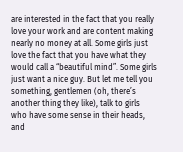are interested in the fact that you really love your work and are content making nearly no money at all. Some girls just love the fact that you have what they would call a “beautiful mind”. Some girls just want a nice guy. But let me tell you something, gentlemen (oh, there’s another thing they like), talk to girls who have some sense in their heads, and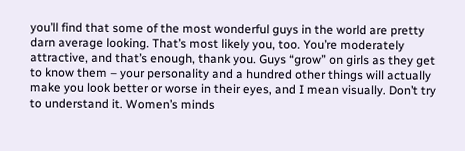you’ll find that some of the most wonderful guys in the world are pretty darn average looking. That’s most likely you, too. You’re moderately attractive, and that’s enough, thank you. Guys “grow” on girls as they get to know them – your personality and a hundred other things will actually make you look better or worse in their eyes, and I mean visually. Don’t try to understand it. Women’s minds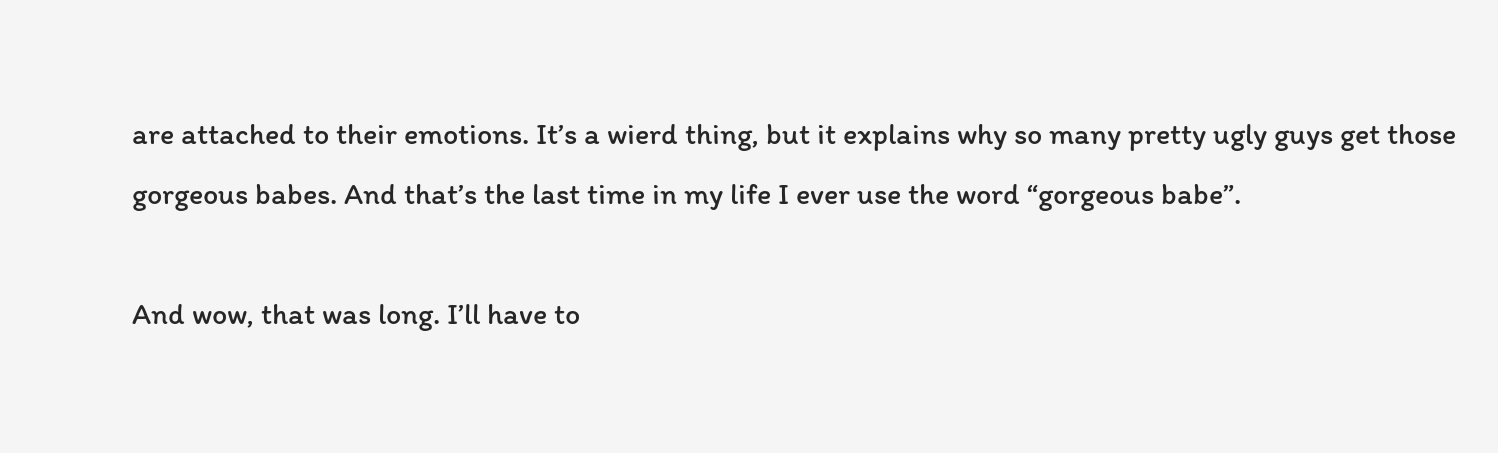are attached to their emotions. It’s a wierd thing, but it explains why so many pretty ugly guys get those gorgeous babes. And that’s the last time in my life I ever use the word “gorgeous babe”.

And wow, that was long. I’ll have to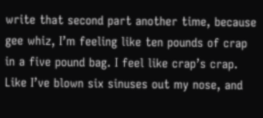write that second part another time, because gee whiz, I’m feeling like ten pounds of crap in a five pound bag. I feel like crap’s crap. Like I’ve blown six sinuses out my nose, and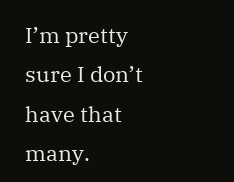I’m pretty sure I don’t have that many.